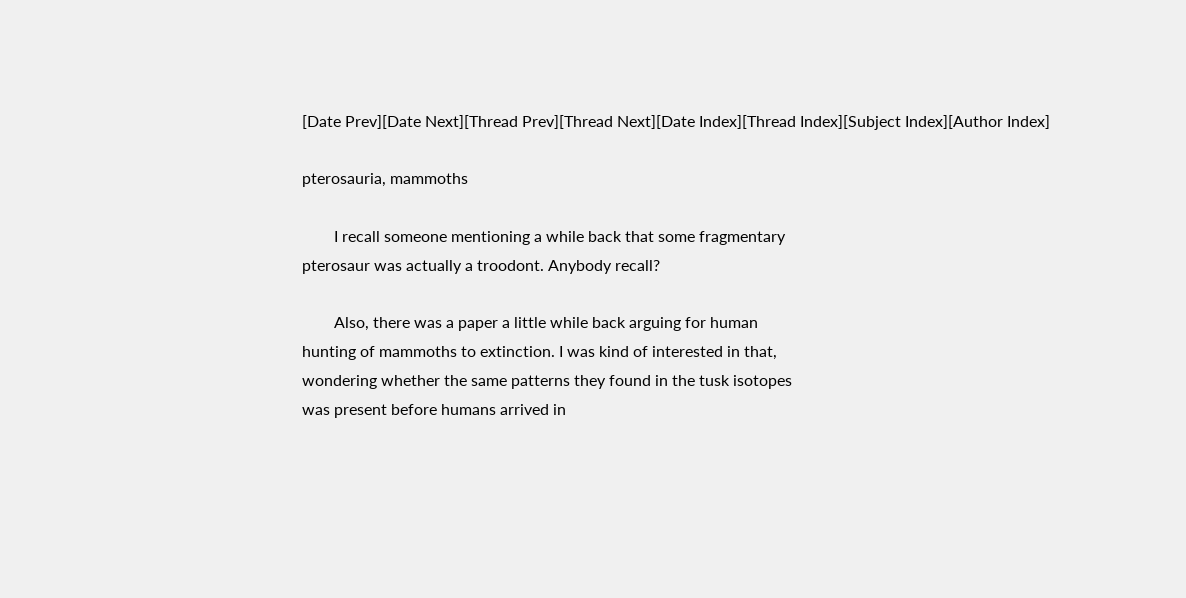[Date Prev][Date Next][Thread Prev][Thread Next][Date Index][Thread Index][Subject Index][Author Index]

pterosauria, mammoths

        I recall someone mentioning a while back that some fragmentary
pterosaur was actually a troodont. Anybody recall?

        Also, there was a paper a little while back arguing for human
hunting of mammoths to extinction. I was kind of interested in that,
wondering whether the same patterns they found in the tusk isotopes
was present before humans arrived in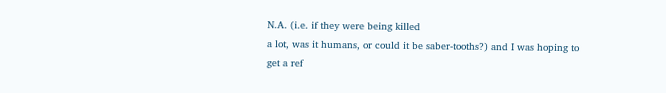N.A. (i.e. if they were being killed
a lot, was it humans, or could it be saber-tooths?) and I was hoping to
get a ref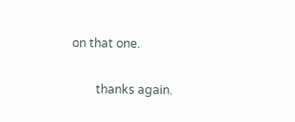on that one.

        thanks again.